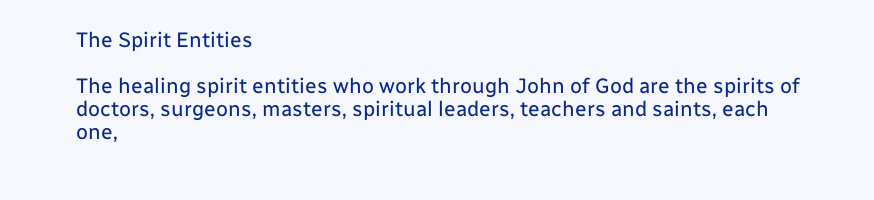The Spirit Entities

The healing spirit entities who work through John of God are the spirits of doctors, surgeons, masters, spiritual leaders, teachers and saints, each one,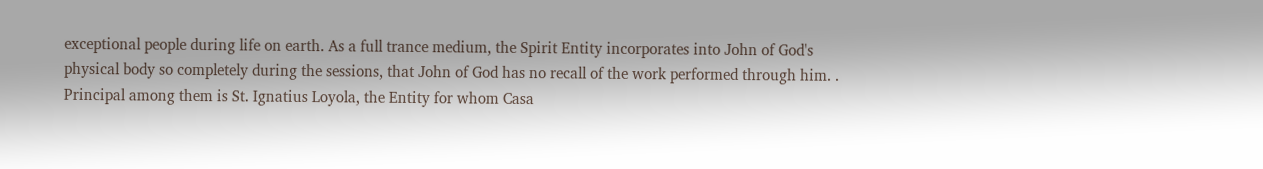exceptional people during life on earth. As a full trance medium, the Spirit Entity incorporates into John of God's physical body so completely during the sessions, that John of God has no recall of the work performed through him. . Principal among them is St. Ignatius Loyola, the Entity for whom Casa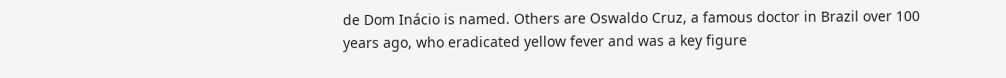de Dom Inácio is named. Others are Oswaldo Cruz, a famous doctor in Brazil over 100 years ago, who eradicated yellow fever and was a key figure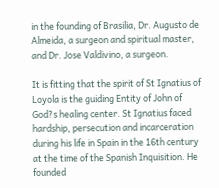in the founding of Brasilia, Dr. Augusto de Almeida, a surgeon and spiritual master, and Dr. Jose Valdivino, a surgeon.

It is fitting that the spirit of St Ignatius of Loyola is the guiding Entity of John of God?s healing center. St Ignatius faced hardship, persecution and incarceration during his life in Spain in the 16th century at the time of the Spanish Inquisition. He founded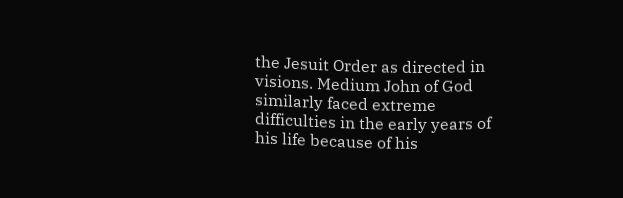the Jesuit Order as directed in visions. Medium John of God similarly faced extreme difficulties in the early years of his life because of his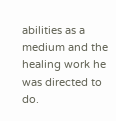abilities as a medium and the healing work he was directed to do.